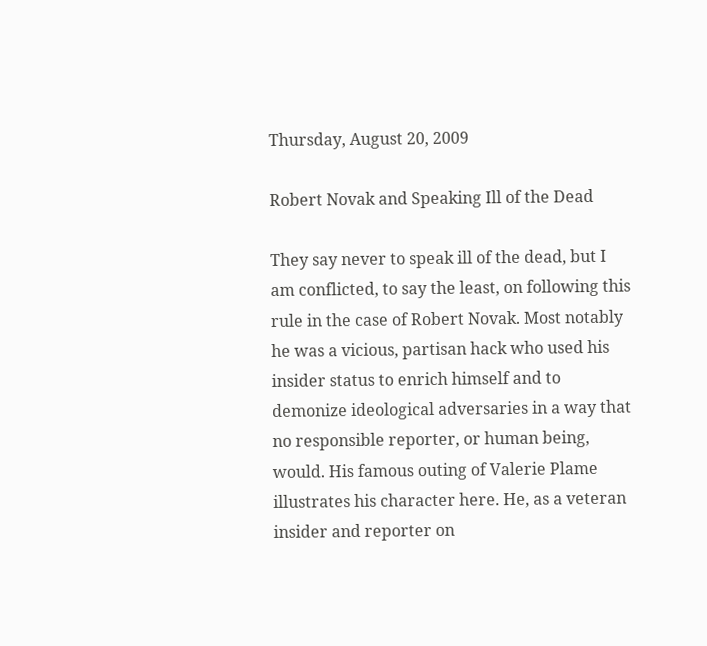Thursday, August 20, 2009

Robert Novak and Speaking Ill of the Dead

They say never to speak ill of the dead, but I am conflicted, to say the least, on following this rule in the case of Robert Novak. Most notably he was a vicious, partisan hack who used his insider status to enrich himself and to demonize ideological adversaries in a way that no responsible reporter, or human being, would. His famous outing of Valerie Plame illustrates his character here. He, as a veteran insider and reporter on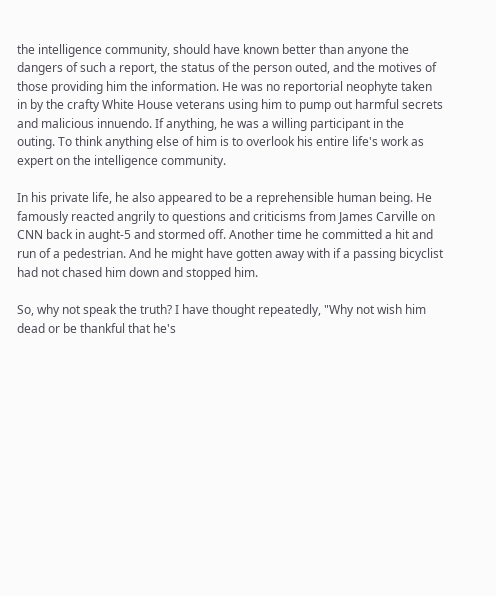the intelligence community, should have known better than anyone the dangers of such a report, the status of the person outed, and the motives of those providing him the information. He was no reportorial neophyte taken in by the crafty White House veterans using him to pump out harmful secrets and malicious innuendo. If anything, he was a willing participant in the outing. To think anything else of him is to overlook his entire life's work as expert on the intelligence community.

In his private life, he also appeared to be a reprehensible human being. He famously reacted angrily to questions and criticisms from James Carville on CNN back in aught-5 and stormed off. Another time he committed a hit and run of a pedestrian. And he might have gotten away with if a passing bicyclist had not chased him down and stopped him.

So, why not speak the truth? I have thought repeatedly, "Why not wish him dead or be thankful that he's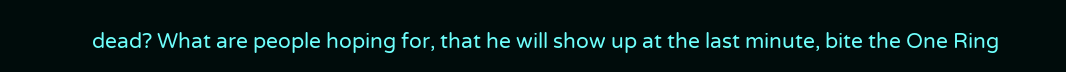dead? What are people hoping for, that he will show up at the last minute, bite the One Ring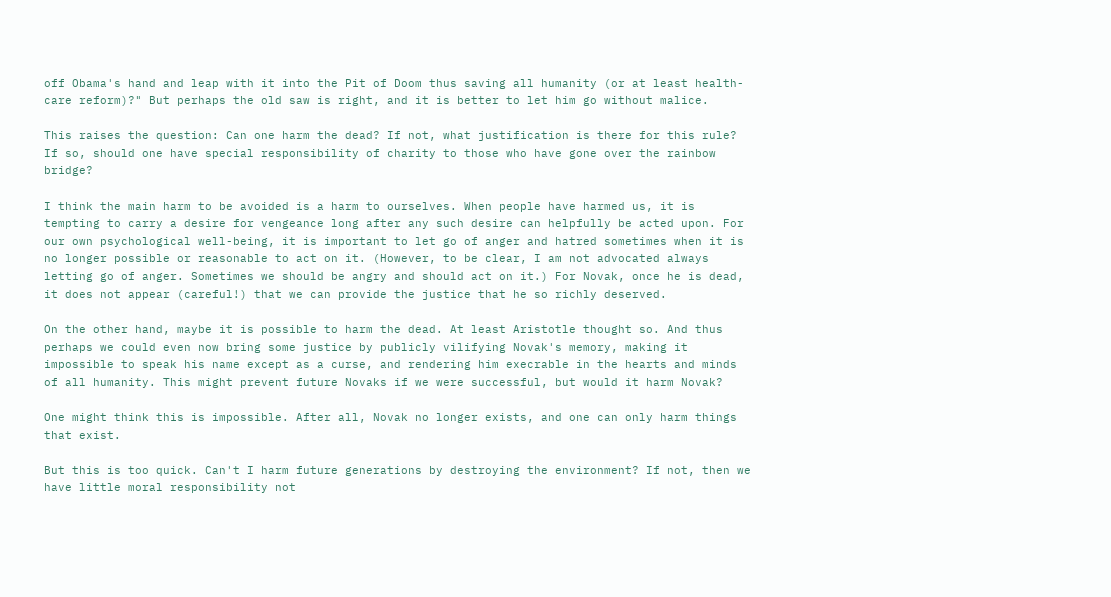off Obama's hand and leap with it into the Pit of Doom thus saving all humanity (or at least health-care reform)?" But perhaps the old saw is right, and it is better to let him go without malice.

This raises the question: Can one harm the dead? If not, what justification is there for this rule? If so, should one have special responsibility of charity to those who have gone over the rainbow bridge?

I think the main harm to be avoided is a harm to ourselves. When people have harmed us, it is tempting to carry a desire for vengeance long after any such desire can helpfully be acted upon. For our own psychological well-being, it is important to let go of anger and hatred sometimes when it is no longer possible or reasonable to act on it. (However, to be clear, I am not advocated always letting go of anger. Sometimes we should be angry and should act on it.) For Novak, once he is dead, it does not appear (careful!) that we can provide the justice that he so richly deserved.

On the other hand, maybe it is possible to harm the dead. At least Aristotle thought so. And thus perhaps we could even now bring some justice by publicly vilifying Novak's memory, making it impossible to speak his name except as a curse, and rendering him execrable in the hearts and minds of all humanity. This might prevent future Novaks if we were successful, but would it harm Novak?

One might think this is impossible. After all, Novak no longer exists, and one can only harm things that exist.

But this is too quick. Can't I harm future generations by destroying the environment? If not, then we have little moral responsibility not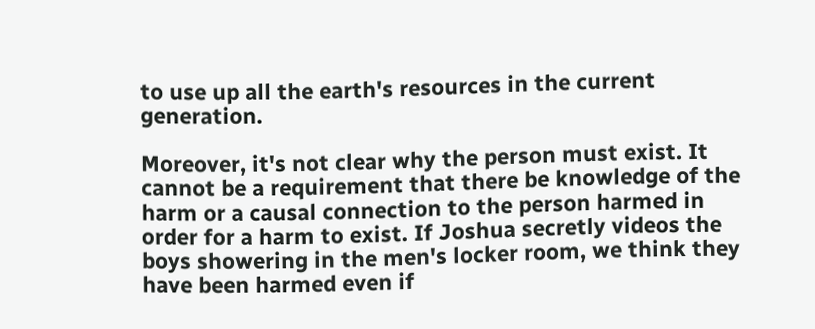to use up all the earth's resources in the current generation.

Moreover, it's not clear why the person must exist. It cannot be a requirement that there be knowledge of the harm or a causal connection to the person harmed in order for a harm to exist. If Joshua secretly videos the boys showering in the men's locker room, we think they have been harmed even if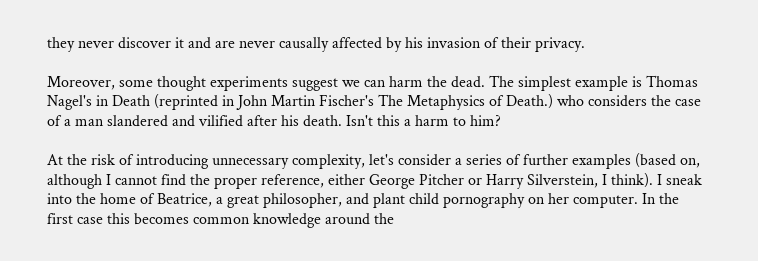they never discover it and are never causally affected by his invasion of their privacy.

Moreover, some thought experiments suggest we can harm the dead. The simplest example is Thomas Nagel's in Death (reprinted in John Martin Fischer's The Metaphysics of Death.) who considers the case of a man slandered and vilified after his death. Isn't this a harm to him?

At the risk of introducing unnecessary complexity, let's consider a series of further examples (based on, although I cannot find the proper reference, either George Pitcher or Harry Silverstein, I think). I sneak into the home of Beatrice, a great philosopher, and plant child pornography on her computer. In the first case this becomes common knowledge around the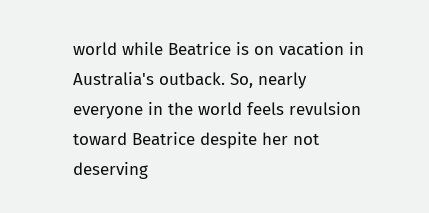world while Beatrice is on vacation in Australia's outback. So, nearly everyone in the world feels revulsion toward Beatrice despite her not deserving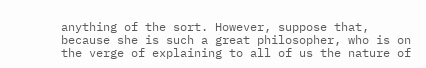anything of the sort. However, suppose that, because she is such a great philosopher, who is on the verge of explaining to all of us the nature of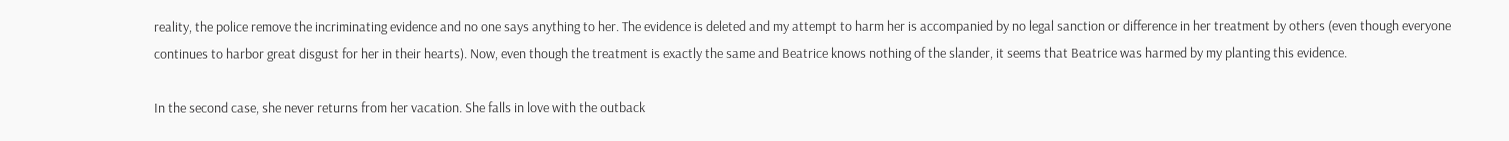reality, the police remove the incriminating evidence and no one says anything to her. The evidence is deleted and my attempt to harm her is accompanied by no legal sanction or difference in her treatment by others (even though everyone continues to harbor great disgust for her in their hearts). Now, even though the treatment is exactly the same and Beatrice knows nothing of the slander, it seems that Beatrice was harmed by my planting this evidence.

In the second case, she never returns from her vacation. She falls in love with the outback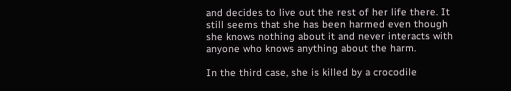and decides to live out the rest of her life there. It still seems that she has been harmed even though she knows nothing about it and never interacts with anyone who knows anything about the harm.

In the third case, she is killed by a crocodile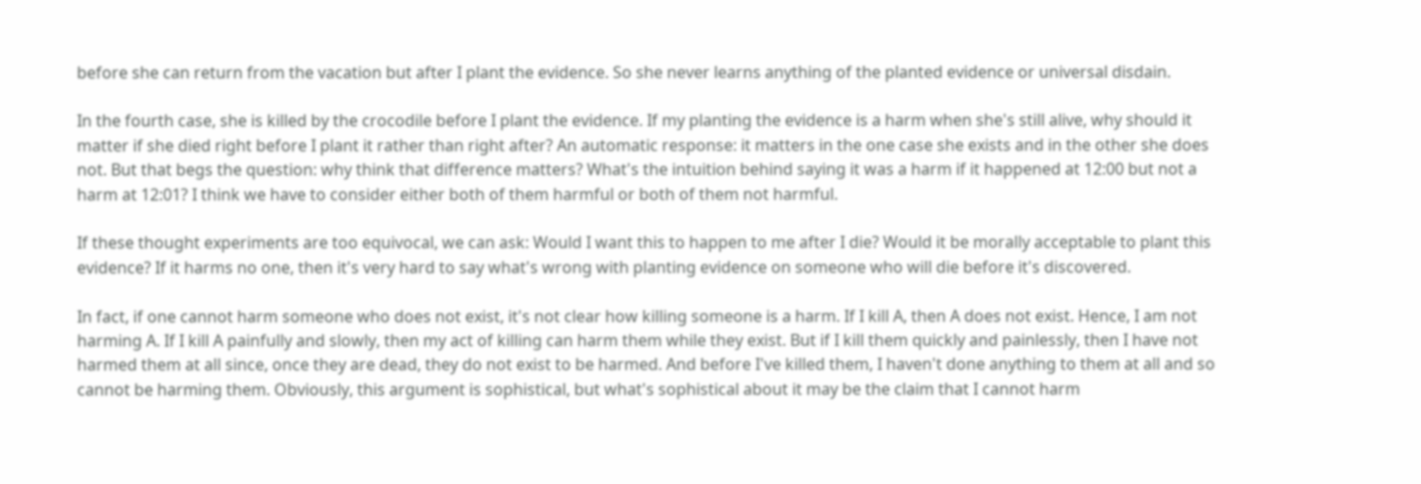before she can return from the vacation but after I plant the evidence. So she never learns anything of the planted evidence or universal disdain.

In the fourth case, she is killed by the crocodile before I plant the evidence. If my planting the evidence is a harm when she's still alive, why should it matter if she died right before I plant it rather than right after? An automatic response: it matters in the one case she exists and in the other she does not. But that begs the question: why think that difference matters? What's the intuition behind saying it was a harm if it happened at 12:00 but not a harm at 12:01? I think we have to consider either both of them harmful or both of them not harmful.

If these thought experiments are too equivocal, we can ask: Would I want this to happen to me after I die? Would it be morally acceptable to plant this evidence? If it harms no one, then it's very hard to say what's wrong with planting evidence on someone who will die before it's discovered.

In fact, if one cannot harm someone who does not exist, it's not clear how killing someone is a harm. If I kill A, then A does not exist. Hence, I am not harming A. If I kill A painfully and slowly, then my act of killing can harm them while they exist. But if I kill them quickly and painlessly, then I have not harmed them at all since, once they are dead, they do not exist to be harmed. And before I've killed them, I haven't done anything to them at all and so cannot be harming them. Obviously, this argument is sophistical, but what's sophistical about it may be the claim that I cannot harm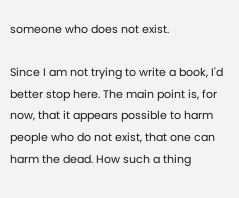someone who does not exist.

Since I am not trying to write a book, I'd better stop here. The main point is, for now, that it appears possible to harm people who do not exist, that one can harm the dead. How such a thing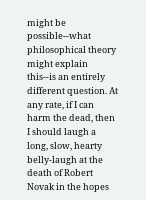might be possible--what philosophical theory might explain this--is an entirely different question. At any rate, if I can harm the dead, then I should laugh a long, slow, hearty belly-laugh at the death of Robert Novak in the hopes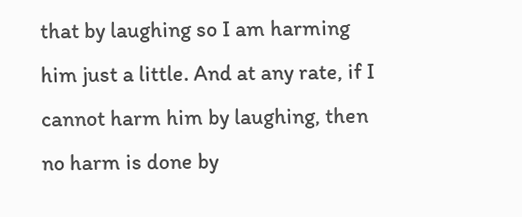that by laughing so I am harming him just a little. And at any rate, if I cannot harm him by laughing, then no harm is done by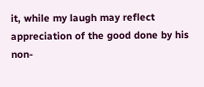it, while my laugh may reflect appreciation of the good done by his non-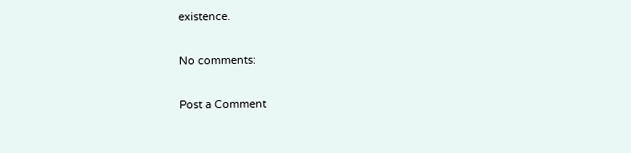existence.

No comments:

Post a Comment